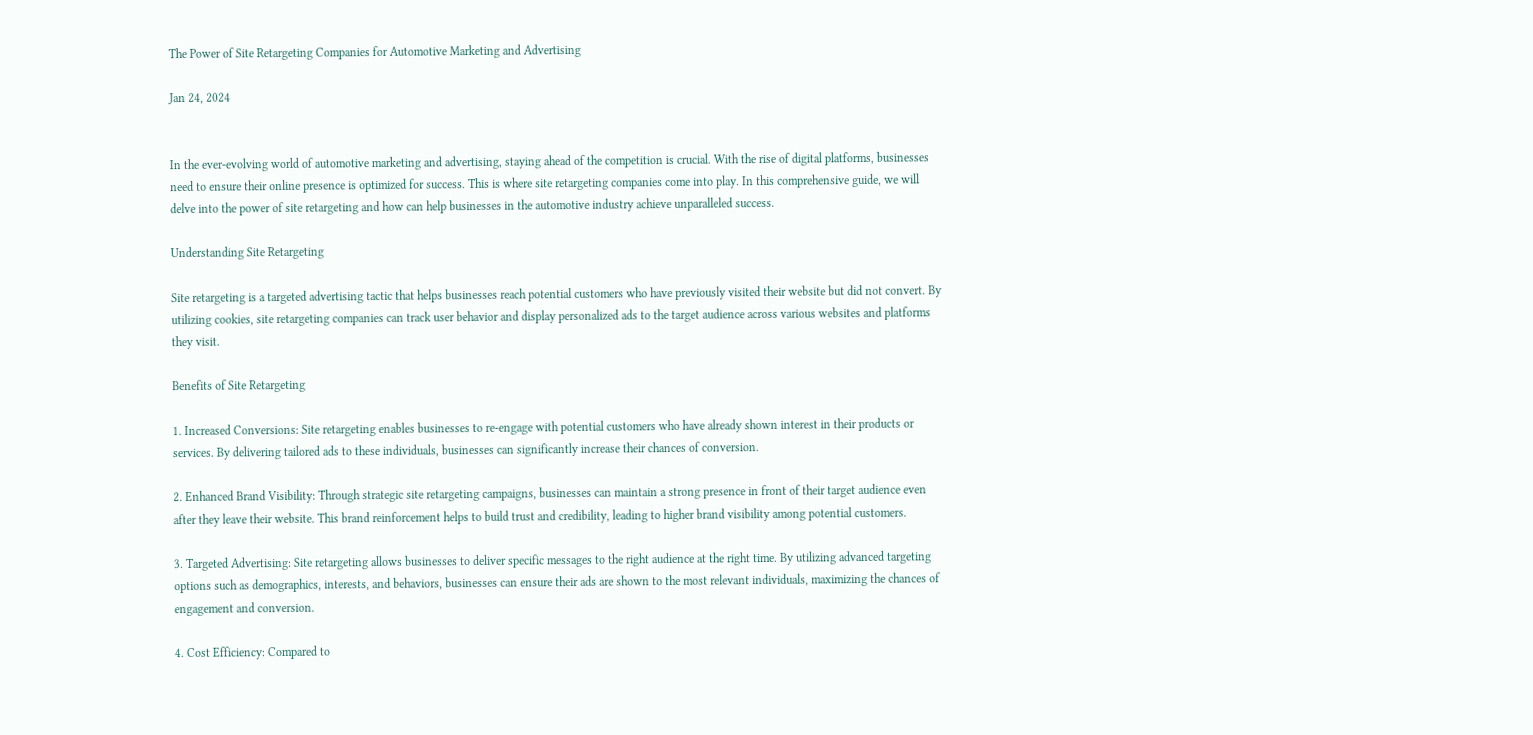The Power of Site Retargeting Companies for Automotive Marketing and Advertising

Jan 24, 2024


In the ever-evolving world of automotive marketing and advertising, staying ahead of the competition is crucial. With the rise of digital platforms, businesses need to ensure their online presence is optimized for success. This is where site retargeting companies come into play. In this comprehensive guide, we will delve into the power of site retargeting and how can help businesses in the automotive industry achieve unparalleled success.

Understanding Site Retargeting

Site retargeting is a targeted advertising tactic that helps businesses reach potential customers who have previously visited their website but did not convert. By utilizing cookies, site retargeting companies can track user behavior and display personalized ads to the target audience across various websites and platforms they visit.

Benefits of Site Retargeting

1. Increased Conversions: Site retargeting enables businesses to re-engage with potential customers who have already shown interest in their products or services. By delivering tailored ads to these individuals, businesses can significantly increase their chances of conversion.

2. Enhanced Brand Visibility: Through strategic site retargeting campaigns, businesses can maintain a strong presence in front of their target audience even after they leave their website. This brand reinforcement helps to build trust and credibility, leading to higher brand visibility among potential customers.

3. Targeted Advertising: Site retargeting allows businesses to deliver specific messages to the right audience at the right time. By utilizing advanced targeting options such as demographics, interests, and behaviors, businesses can ensure their ads are shown to the most relevant individuals, maximizing the chances of engagement and conversion.

4. Cost Efficiency: Compared to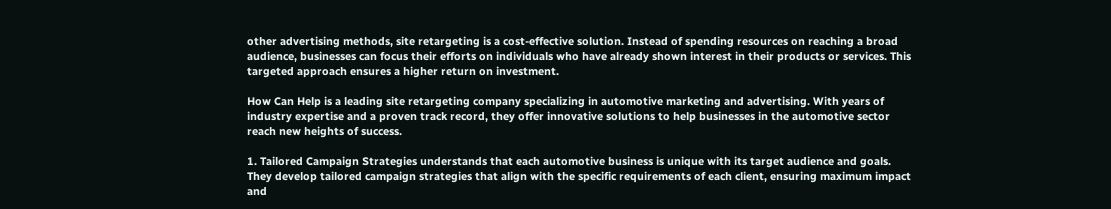other advertising methods, site retargeting is a cost-effective solution. Instead of spending resources on reaching a broad audience, businesses can focus their efforts on individuals who have already shown interest in their products or services. This targeted approach ensures a higher return on investment.

How Can Help is a leading site retargeting company specializing in automotive marketing and advertising. With years of industry expertise and a proven track record, they offer innovative solutions to help businesses in the automotive sector reach new heights of success.

1. Tailored Campaign Strategies understands that each automotive business is unique with its target audience and goals. They develop tailored campaign strategies that align with the specific requirements of each client, ensuring maximum impact and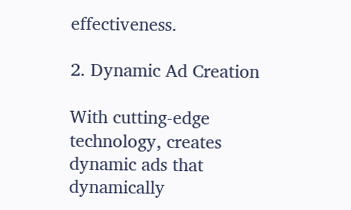effectiveness.

2. Dynamic Ad Creation

With cutting-edge technology, creates dynamic ads that dynamically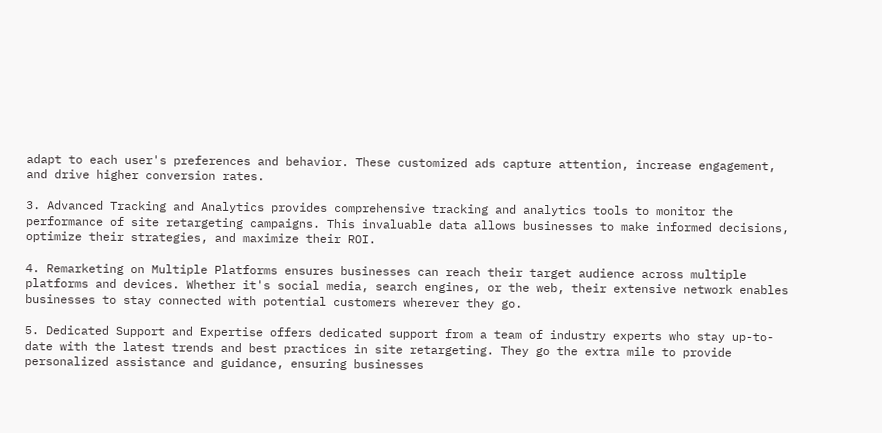adapt to each user's preferences and behavior. These customized ads capture attention, increase engagement, and drive higher conversion rates.

3. Advanced Tracking and Analytics provides comprehensive tracking and analytics tools to monitor the performance of site retargeting campaigns. This invaluable data allows businesses to make informed decisions, optimize their strategies, and maximize their ROI.

4. Remarketing on Multiple Platforms ensures businesses can reach their target audience across multiple platforms and devices. Whether it's social media, search engines, or the web, their extensive network enables businesses to stay connected with potential customers wherever they go.

5. Dedicated Support and Expertise offers dedicated support from a team of industry experts who stay up-to-date with the latest trends and best practices in site retargeting. They go the extra mile to provide personalized assistance and guidance, ensuring businesses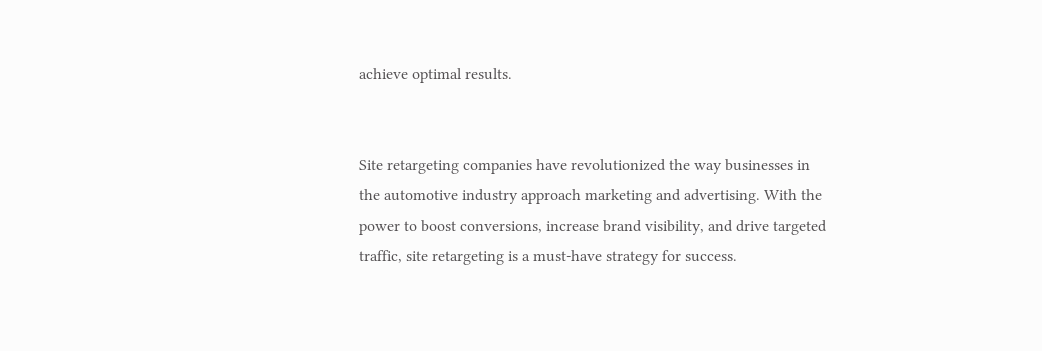achieve optimal results.


Site retargeting companies have revolutionized the way businesses in the automotive industry approach marketing and advertising. With the power to boost conversions, increase brand visibility, and drive targeted traffic, site retargeting is a must-have strategy for success.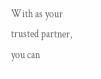With as your trusted partner, you can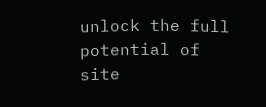unlock the full potential of site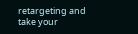retargeting and take your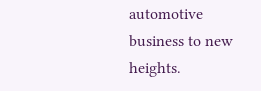automotive business to new heights.